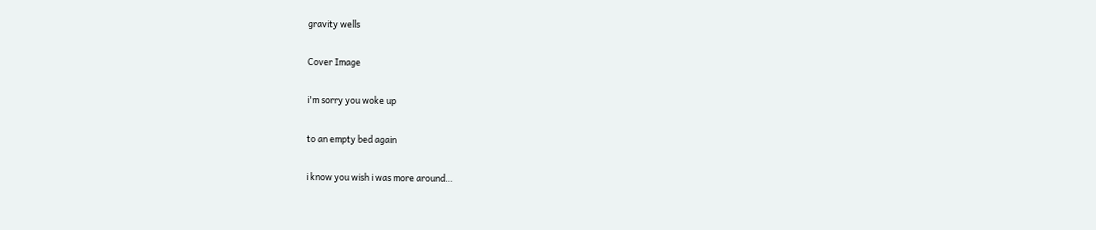gravity wells

Cover Image

i'm sorry you woke up

to an empty bed again

i know you wish i was more around…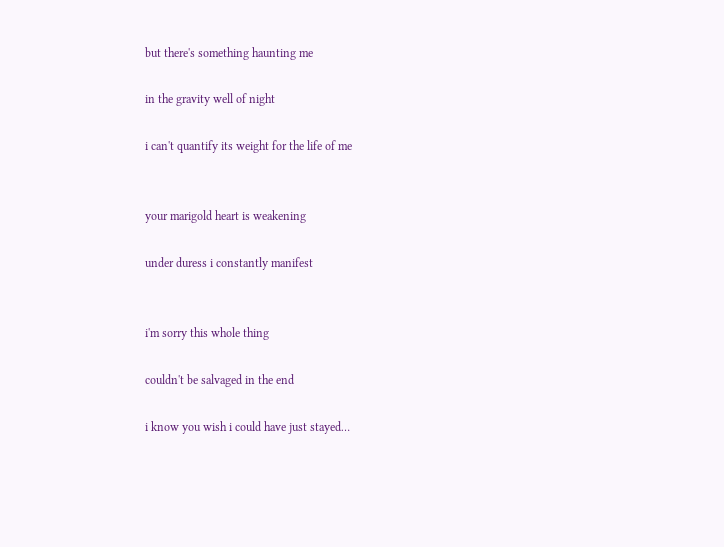but there's something haunting me

in the gravity well of night

i can't quantify its weight for the life of me


your marigold heart is weakening

under duress i constantly manifest


i'm sorry this whole thing

couldn't be salvaged in the end

i know you wish i could have just stayed…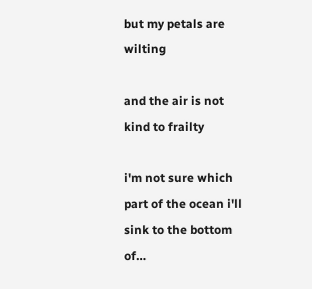but my petals are wilting

and the air is not kind to frailty

i'm not sure which part of the ocean i'll sink to the bottom of…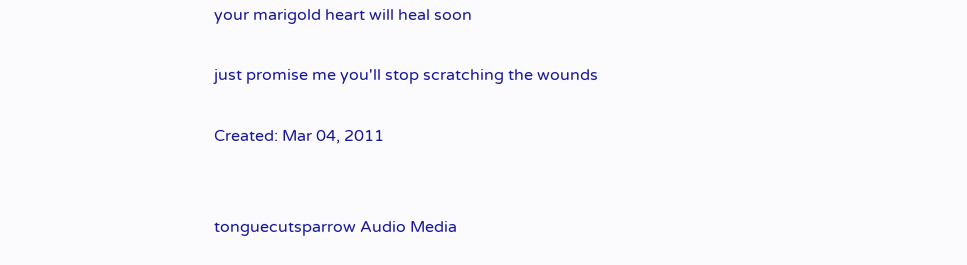your marigold heart will heal soon

just promise me you'll stop scratching the wounds

Created: Mar 04, 2011


tonguecutsparrow Audio Media